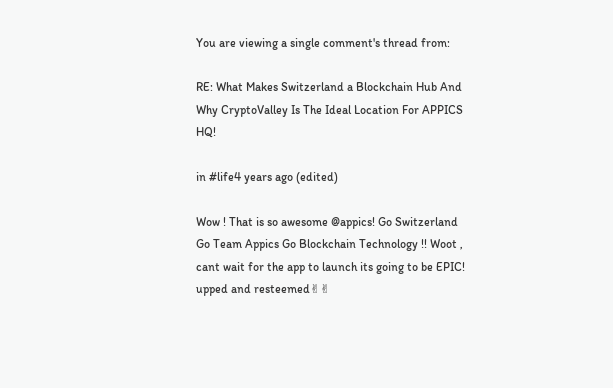You are viewing a single comment's thread from:

RE: What Makes Switzerland a Blockchain Hub And Why CryptoValley Is The Ideal Location For APPICS HQ!

in #life4 years ago (edited)

Wow ! That is so awesome @appics! Go Switzerland Go Team Appics Go Blockchain Technology !! Woot , cant wait for the app to launch its going to be EPIC! upped and resteemed✌✌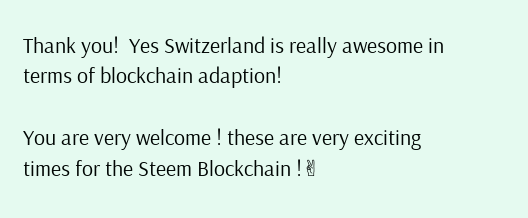Thank you!  Yes Switzerland is really awesome in terms of blockchain adaption!

You are very welcome ! these are very exciting times for the Steem Blockchain !✌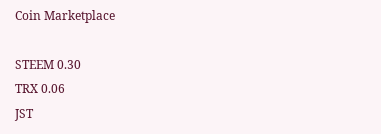Coin Marketplace

STEEM 0.30
TRX 0.06
JST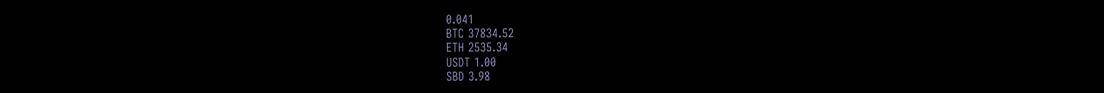0.041
BTC 37834.52
ETH 2535.34
USDT 1.00
SBD 3.98